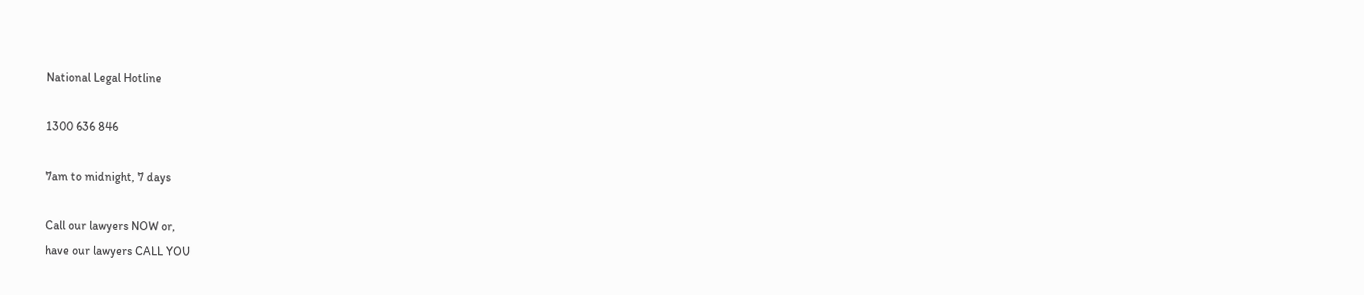National Legal Hotline

1300 636 846

7am to midnight, 7 days

Call our lawyers NOW or,
have our lawyers CALL YOU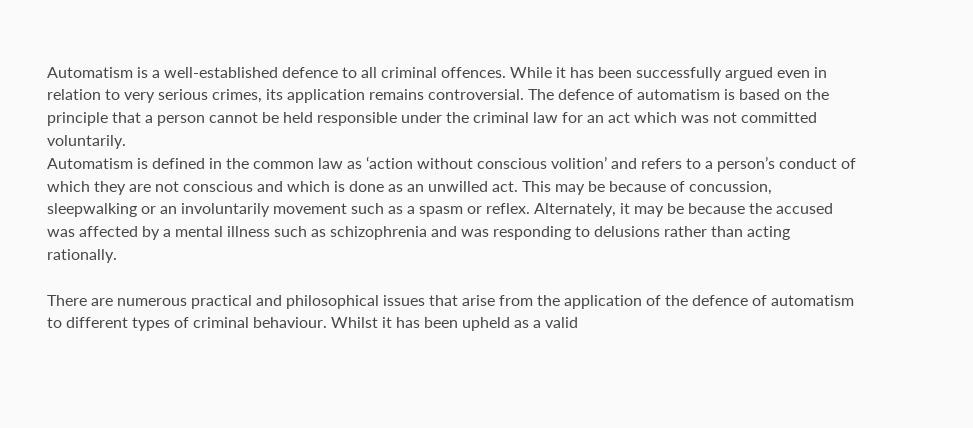Automatism is a well-established defence to all criminal offences. While it has been successfully argued even in relation to very serious crimes, its application remains controversial. The defence of automatism is based on the principle that a person cannot be held responsible under the criminal law for an act which was not committed voluntarily.
Automatism is defined in the common law as ‘action without conscious volition’ and refers to a person’s conduct of which they are not conscious and which is done as an unwilled act. This may be because of concussion, sleepwalking or an involuntarily movement such as a spasm or reflex. Alternately, it may be because the accused was affected by a mental illness such as schizophrenia and was responding to delusions rather than acting rationally.

There are numerous practical and philosophical issues that arise from the application of the defence of automatism to different types of criminal behaviour. Whilst it has been upheld as a valid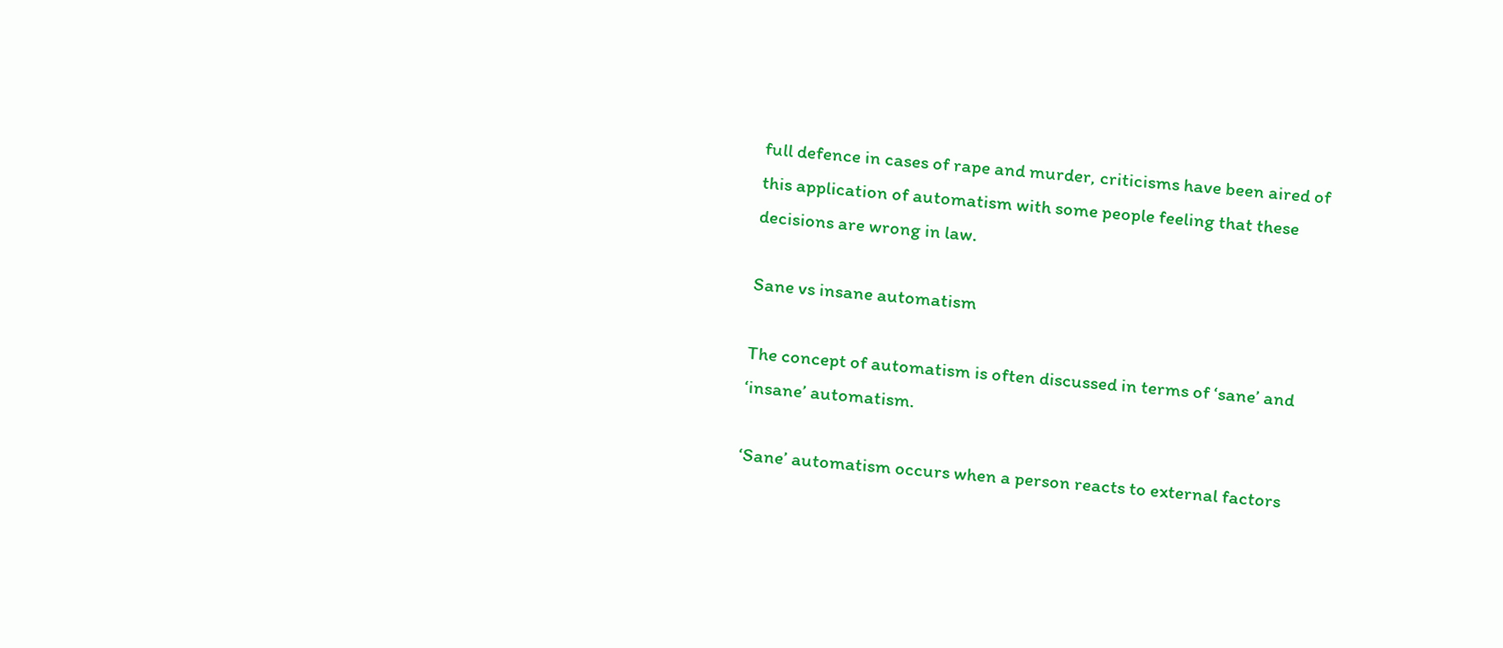full defence in cases of rape and murder, criticisms have been aired of this application of automatism with some people feeling that these decisions are wrong in law.

Sane vs insane automatism

The concept of automatism is often discussed in terms of ‘sane’ and ‘insane’ automatism.

‘Sane’ automatism occurs when a person reacts to external factors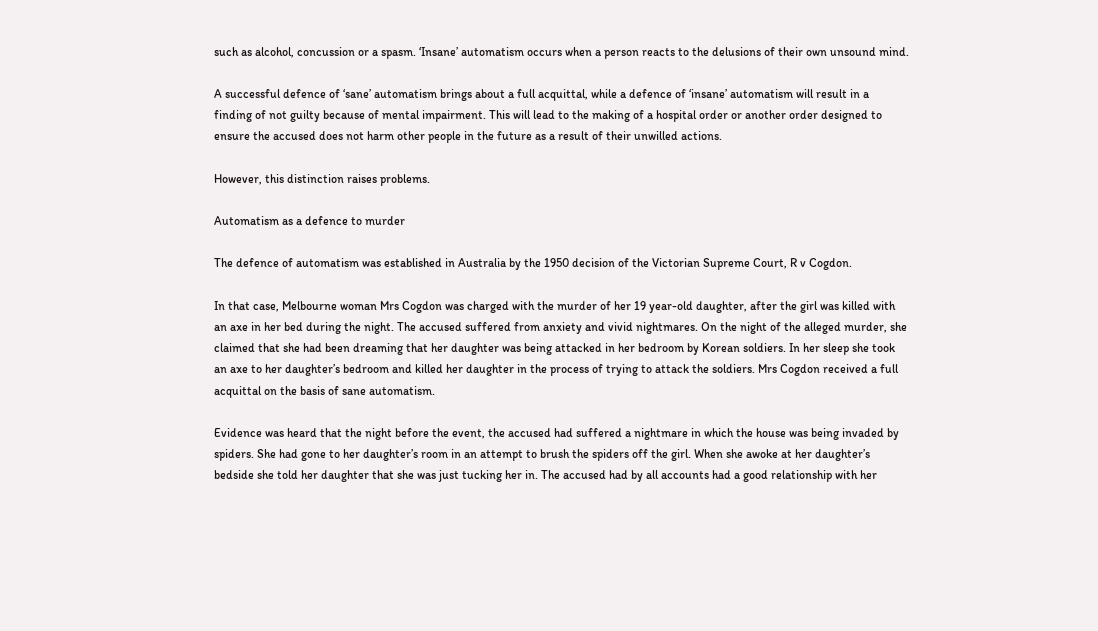such as alcohol, concussion or a spasm. ‘Insane’ automatism occurs when a person reacts to the delusions of their own unsound mind.

A successful defence of ‘sane’ automatism brings about a full acquittal, while a defence of ‘insane’ automatism will result in a finding of not guilty because of mental impairment. This will lead to the making of a hospital order or another order designed to ensure the accused does not harm other people in the future as a result of their unwilled actions.

However, this distinction raises problems.

Automatism as a defence to murder

The defence of automatism was established in Australia by the 1950 decision of the Victorian Supreme Court, R v Cogdon.

In that case, Melbourne woman Mrs Cogdon was charged with the murder of her 19 year-old daughter, after the girl was killed with an axe in her bed during the night. The accused suffered from anxiety and vivid nightmares. On the night of the alleged murder, she claimed that she had been dreaming that her daughter was being attacked in her bedroom by Korean soldiers. In her sleep she took an axe to her daughter’s bedroom and killed her daughter in the process of trying to attack the soldiers. Mrs Cogdon received a full acquittal on the basis of sane automatism.

Evidence was heard that the night before the event, the accused had suffered a nightmare in which the house was being invaded by spiders. She had gone to her daughter’s room in an attempt to brush the spiders off the girl. When she awoke at her daughter’s bedside she told her daughter that she was just tucking her in. The accused had by all accounts had a good relationship with her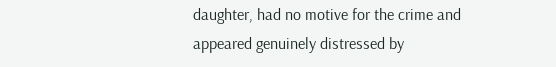daughter, had no motive for the crime and appeared genuinely distressed by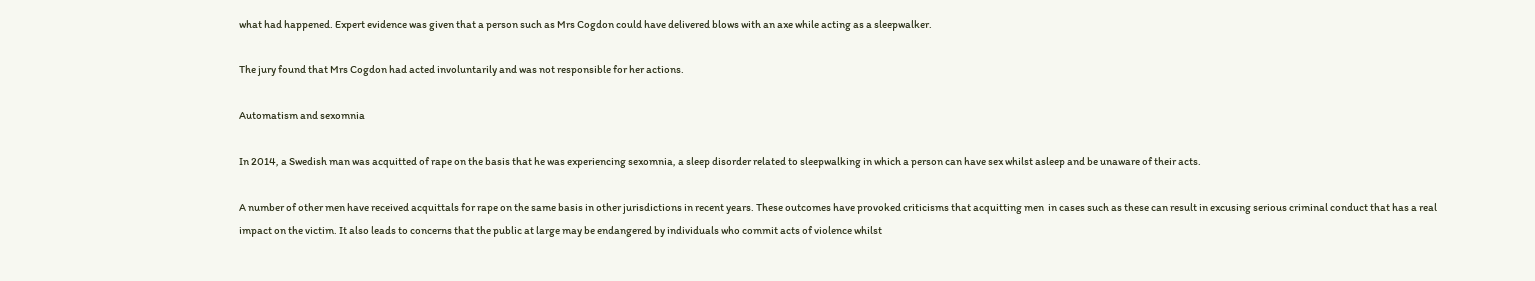what had happened. Expert evidence was given that a person such as Mrs Cogdon could have delivered blows with an axe while acting as a sleepwalker.

The jury found that Mrs Cogdon had acted involuntarily and was not responsible for her actions.

Automatism and sexomnia

In 2014, a Swedish man was acquitted of rape on the basis that he was experiencing sexomnia, a sleep disorder related to sleepwalking in which a person can have sex whilst asleep and be unaware of their acts.

A number of other men have received acquittals for rape on the same basis in other jurisdictions in recent years. These outcomes have provoked criticisms that acquitting men  in cases such as these can result in excusing serious criminal conduct that has a real impact on the victim. It also leads to concerns that the public at large may be endangered by individuals who commit acts of violence whilst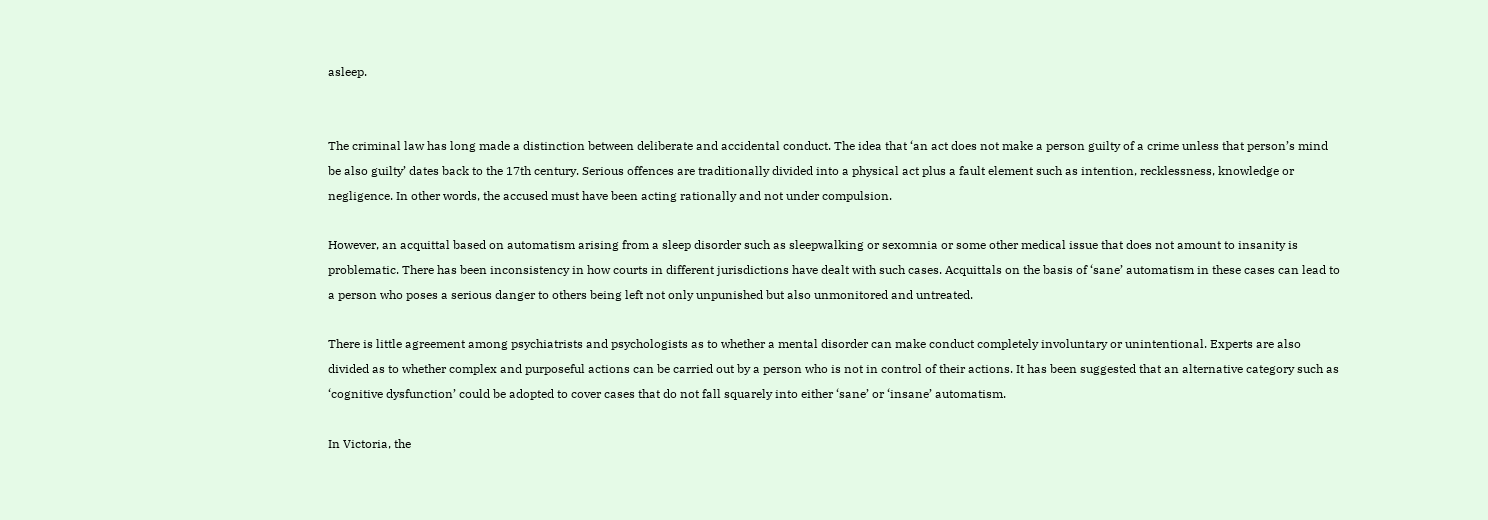asleep.


The criminal law has long made a distinction between deliberate and accidental conduct. The idea that ‘an act does not make a person guilty of a crime unless that person’s mind be also guilty’ dates back to the 17th century. Serious offences are traditionally divided into a physical act plus a fault element such as intention, recklessness, knowledge or negligence. In other words, the accused must have been acting rationally and not under compulsion.

However, an acquittal based on automatism arising from a sleep disorder such as sleepwalking or sexomnia or some other medical issue that does not amount to insanity is problematic. There has been inconsistency in how courts in different jurisdictions have dealt with such cases. Acquittals on the basis of ‘sane’ automatism in these cases can lead to a person who poses a serious danger to others being left not only unpunished but also unmonitored and untreated.

There is little agreement among psychiatrists and psychologists as to whether a mental disorder can make conduct completely involuntary or unintentional. Experts are also divided as to whether complex and purposeful actions can be carried out by a person who is not in control of their actions. It has been suggested that an alternative category such as ‘cognitive dysfunction’ could be adopted to cover cases that do not fall squarely into either ‘sane’ or ‘insane’ automatism.

In Victoria, the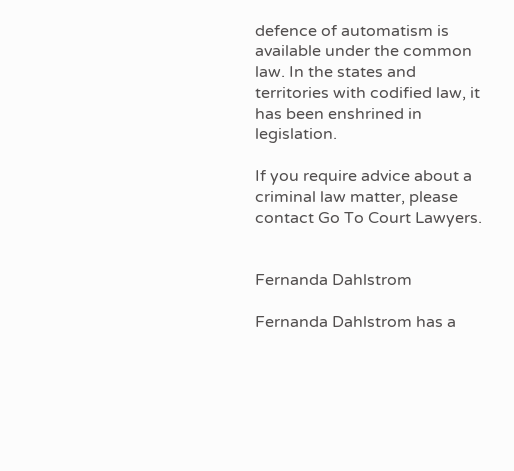defence of automatism is available under the common law. In the states and territories with codified law, it has been enshrined in legislation.

If you require advice about a criminal law matter, please contact Go To Court Lawyers.


Fernanda Dahlstrom

Fernanda Dahlstrom has a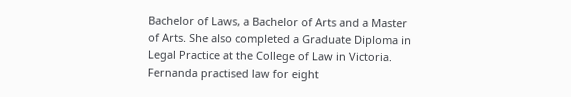Bachelor of Laws, a Bachelor of Arts and a Master of Arts. She also completed a Graduate Diploma in Legal Practice at the College of Law in Victoria. Fernanda practised law for eight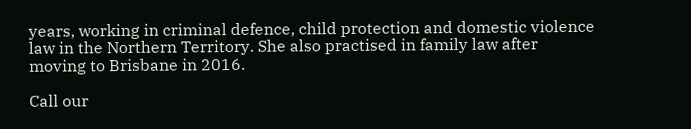years, working in criminal defence, child protection and domestic violence law in the Northern Territory. She also practised in family law after moving to Brisbane in 2016.

Call our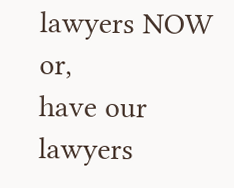lawyers NOW or,
have our lawyers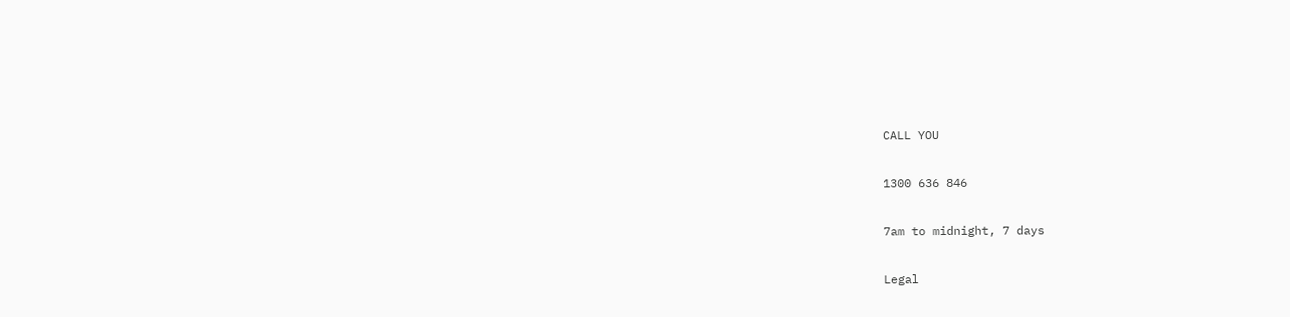CALL YOU

1300 636 846

7am to midnight, 7 days

Legal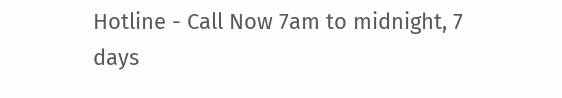Hotline - Call Now 7am to midnight, 7 days